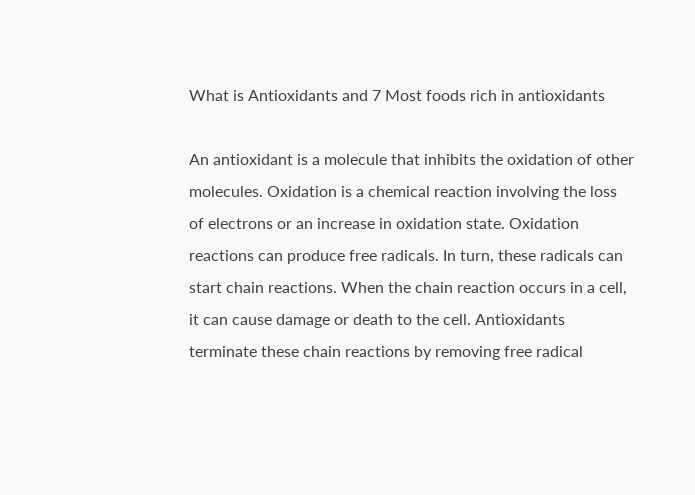What is Antioxidants and 7 Most foods rich in antioxidants

An antioxidant is a molecule that inhibits the oxidation of other molecules. Oxidation is a chemical reaction involving the loss of electrons or an increase in oxidation state. Oxidation reactions can produce free radicals. In turn, these radicals can start chain reactions. When the chain reaction occurs in a cell, it can cause damage or death to the cell. Antioxidants terminate these chain reactions by removing free radical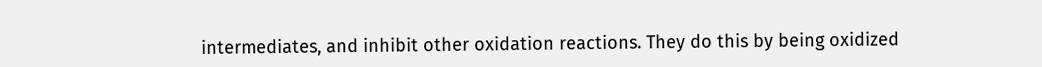intermediates, and inhibit other oxidation reactions. They do this by being oxidized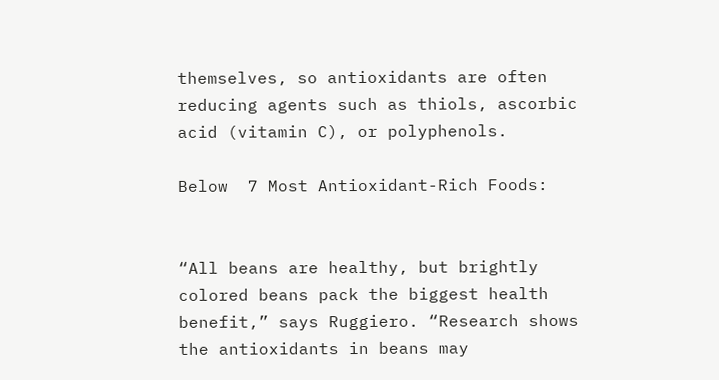themselves, so antioxidants are often reducing agents such as thiols, ascorbic acid (vitamin C), or polyphenols.

Below  7 Most Antioxidant-Rich Foods:


“All beans are healthy, but brightly colored beans pack the biggest health benefit,” says Ruggiero. “Research shows the antioxidants in beans may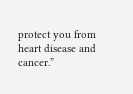protect you from heart disease and cancer.”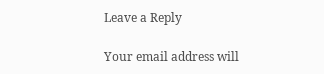Leave a Reply

Your email address will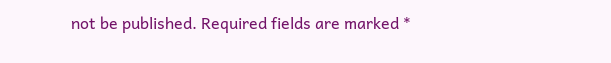not be published. Required fields are marked *